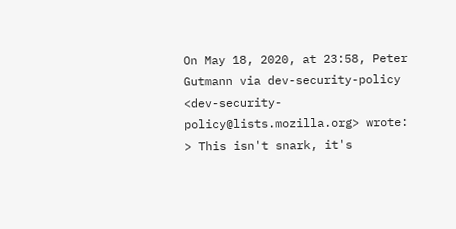On May 18, 2020, at 23:58, Peter Gutmann via dev-security-policy
<dev-security-policy@lists.mozilla.org> wrote:
> This isn't snark, it's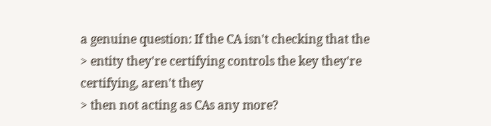a genuine question: If the CA isn't checking that the
> entity they're certifying controls the key they're certifying, aren't they
> then not acting as CAs any more?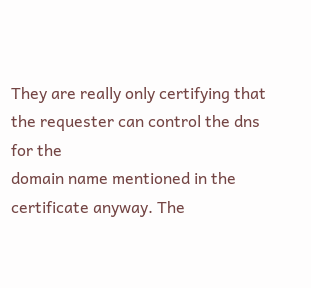They are really only certifying that the requester can control the dns for the
domain name mentioned in the certificate anyway. The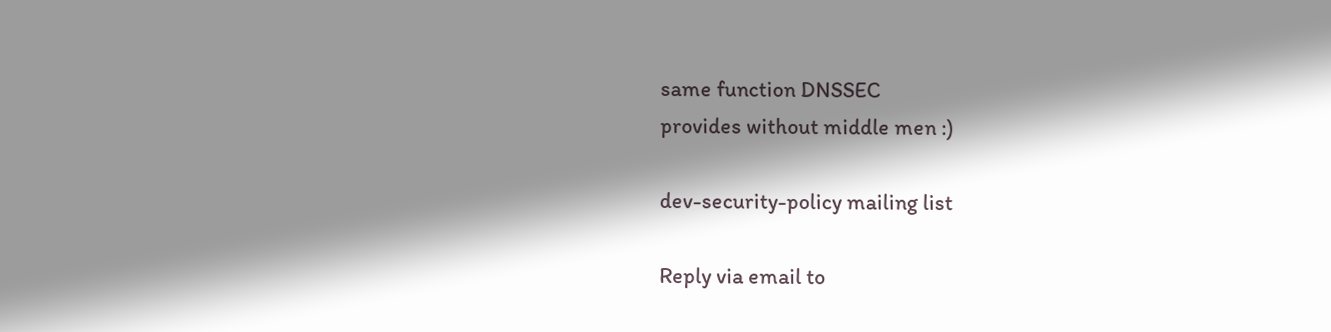same function DNSSEC
provides without middle men :)

dev-security-policy mailing list

Reply via email to